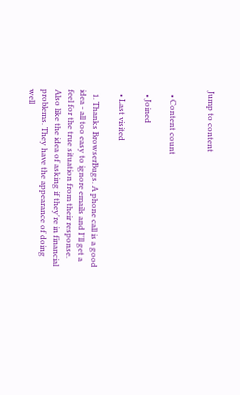Jump to content


  • Content count

  • Joined

  • Last visited

  1. Thanks BrowserBugs. A phone call is a good idea - all too easy to ignore emails and I'll get a feel for the true situation from their response. Also like the idea of asking if they're in financial problems. They have the appearance of doing well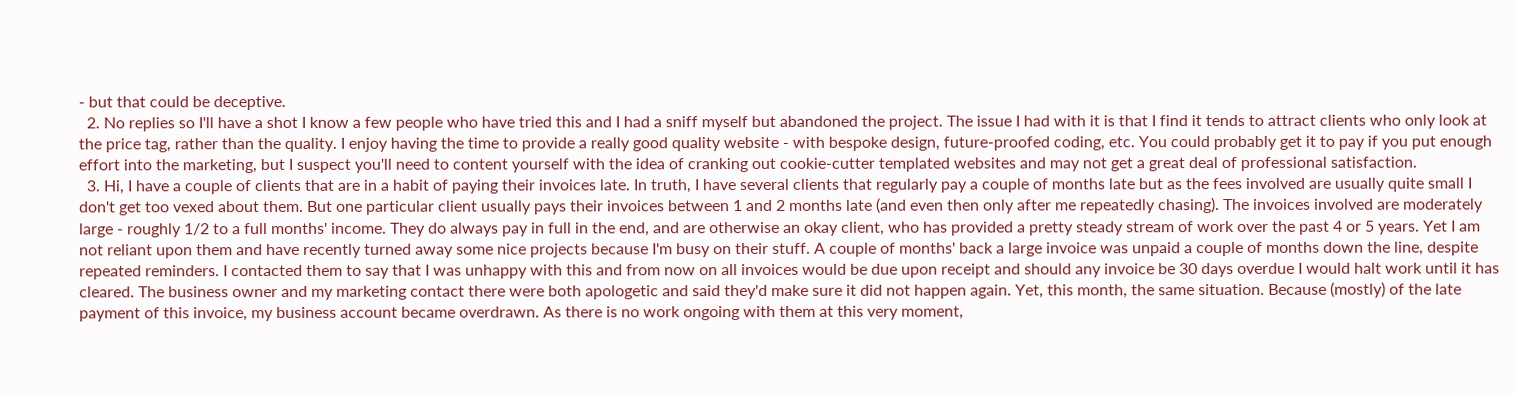- but that could be deceptive.
  2. No replies so I'll have a shot I know a few people who have tried this and I had a sniff myself but abandoned the project. The issue I had with it is that I find it tends to attract clients who only look at the price tag, rather than the quality. I enjoy having the time to provide a really good quality website - with bespoke design, future-proofed coding, etc. You could probably get it to pay if you put enough effort into the marketing, but I suspect you'll need to content yourself with the idea of cranking out cookie-cutter templated websites and may not get a great deal of professional satisfaction.
  3. Hi, I have a couple of clients that are in a habit of paying their invoices late. In truth, I have several clients that regularly pay a couple of months late but as the fees involved are usually quite small I don't get too vexed about them. But one particular client usually pays their invoices between 1 and 2 months late (and even then only after me repeatedly chasing). The invoices involved are moderately large - roughly 1/2 to a full months' income. They do always pay in full in the end, and are otherwise an okay client, who has provided a pretty steady stream of work over the past 4 or 5 years. Yet I am not reliant upon them and have recently turned away some nice projects because I'm busy on their stuff. A couple of months' back a large invoice was unpaid a couple of months down the line, despite repeated reminders. I contacted them to say that I was unhappy with this and from now on all invoices would be due upon receipt and should any invoice be 30 days overdue I would halt work until it has cleared. The business owner and my marketing contact there were both apologetic and said they'd make sure it did not happen again. Yet, this month, the same situation. Because (mostly) of the late payment of this invoice, my business account became overdrawn. As there is no work ongoing with them at this very moment,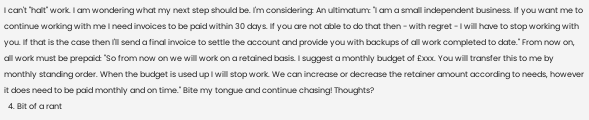I can't "halt" work. I am wondering what my next step should be. I'm considering: An ultimatum: "I am a small independent business. If you want me to continue working with me I need invoices to be paid within 30 days. If you are not able to do that then - with regret - I will have to stop working with you. If that is the case then I'll send a final invoice to settle the account and provide you with backups of all work completed to date." From now on, all work must be prepaid: "So from now on we will work on a retained basis. I suggest a monthly budget of £xxx. You will transfer this to me by monthly standing order. When the budget is used up I will stop work. We can increase or decrease the retainer amount according to needs, however it does need to be paid monthly and on time." Bite my tongue and continue chasing! Thoughts?
  4. Bit of a rant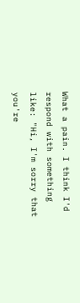What a pain. I think I'd respond with something like: "Hi, I'm sorry that you're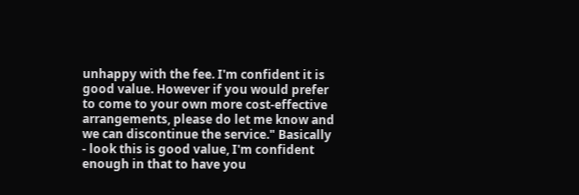unhappy with the fee. I'm confident it is good value. However if you would prefer to come to your own more cost-effective arrangements, please do let me know and we can discontinue the service." Basically - look this is good value, I'm confident enough in that to have you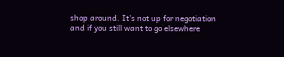shop around. It's not up for negotiation and if you still want to go elsewhere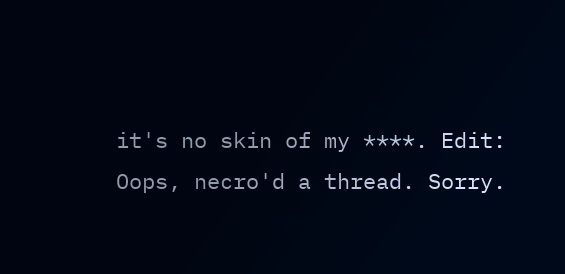it's no skin of my ****. Edit: Oops, necro'd a thread. Sorry.